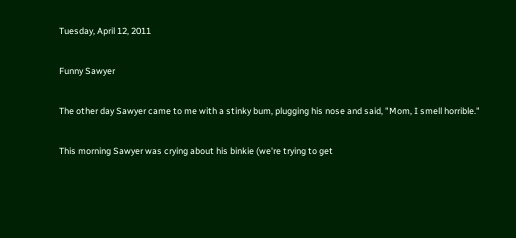Tuesday, April 12, 2011

Funny Sawyer

The other day Sawyer came to me with a stinky bum, plugging his nose and said, "Mom, I smell horrible."

This morning Sawyer was crying about his binkie (we're trying to get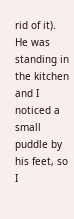rid of it).  He was standing in the kitchen and I noticed a small puddle by his feet, so I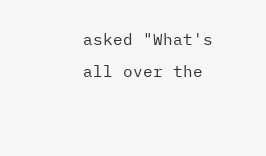asked "What's all over the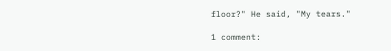floor?" He said, "My tears."

1 comment: